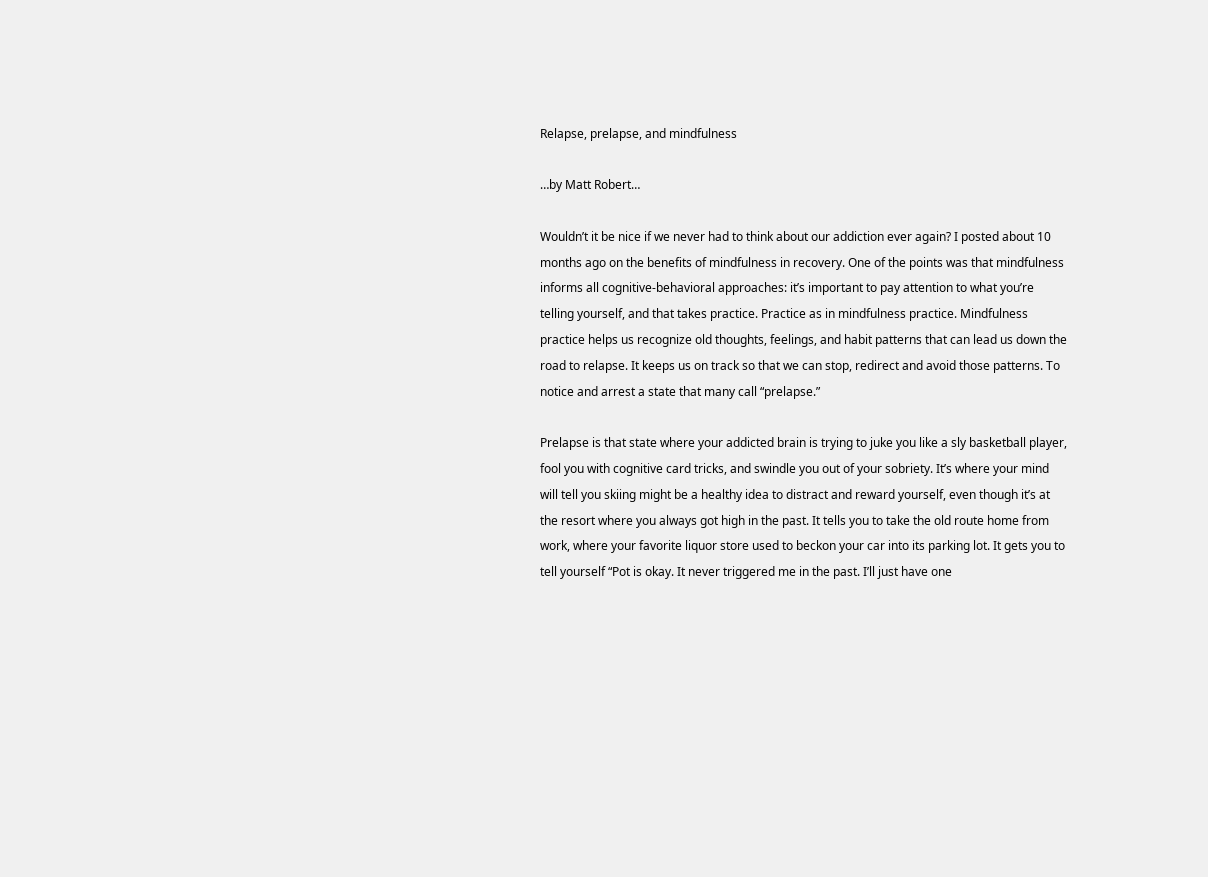Relapse, prelapse, and mindfulness

…by Matt Robert…

Wouldn’t it be nice if we never had to think about our addiction ever again? I posted about 10 months ago on the benefits of mindfulness in recovery. One of the points was that mindfulness informs all cognitive-behavioral approaches: it’s important to pay attention to what you’re telling yourself, and that takes practice. Practice as in mindfulness practice. Mindfulness practice helps us recognize old thoughts, feelings, and habit patterns that can lead us down the road to relapse. It keeps us on track so that we can stop, redirect and avoid those patterns. To notice and arrest a state that many call “prelapse.”

Prelapse is that state where your addicted brain is trying to juke you like a sly basketball player, fool you with cognitive card tricks, and swindle you out of your sobriety. It’s where your mind will tell you skiing might be a healthy idea to distract and reward yourself, even though it’s at the resort where you always got high in the past. It tells you to take the old route home from work, where your favorite liquor store used to beckon your car into its parking lot. It gets you to tell yourself “Pot is okay. It never triggered me in the past. I’ll just have one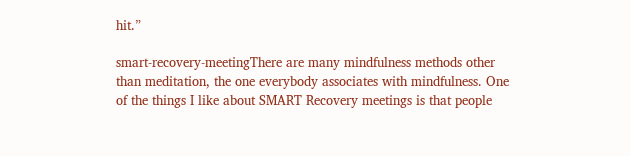hit.”

smart-recovery-meetingThere are many mindfulness methods other than meditation, the one everybody associates with mindfulness. One of the things I like about SMART Recovery meetings is that people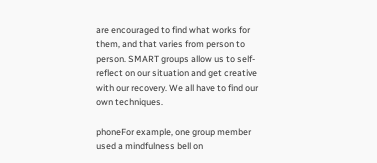are encouraged to find what works for them, and that varies from person to person. SMART groups allow us to self-reflect on our situation and get creative with our recovery. We all have to find our own techniques.

phoneFor example, one group member used a mindfulness bell on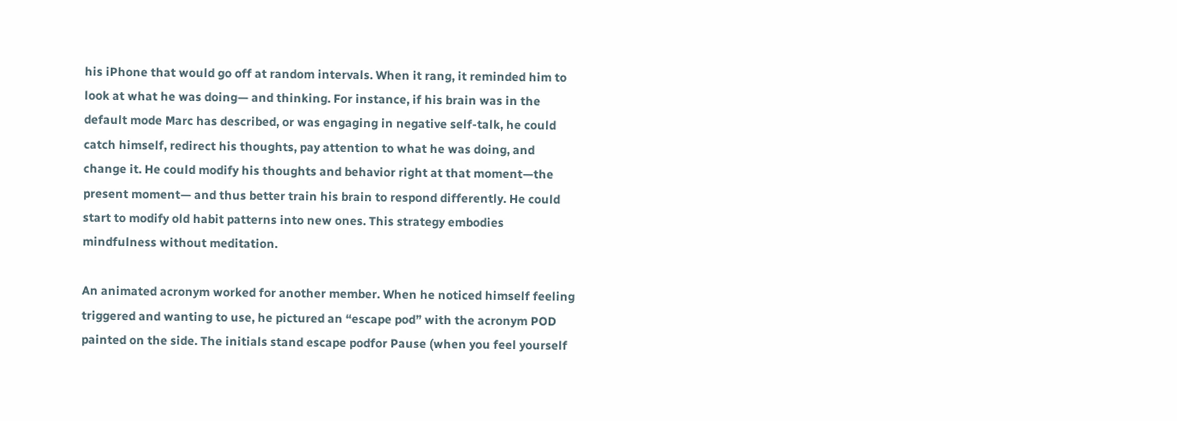his iPhone that would go off at random intervals. When it rang, it reminded him to look at what he was doing— and thinking. For instance, if his brain was in the default mode Marc has described, or was engaging in negative self-talk, he could catch himself, redirect his thoughts, pay attention to what he was doing, and change it. He could modify his thoughts and behavior right at that moment—the present moment— and thus better train his brain to respond differently. He could start to modify old habit patterns into new ones. This strategy embodies mindfulness without meditation.

An animated acronym worked for another member. When he noticed himself feeling triggered and wanting to use, he pictured an “escape pod” with the acronym POD painted on the side. The initials stand escape podfor Pause (when you feel yourself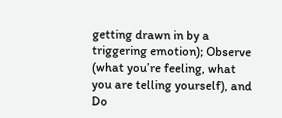getting drawn in by a triggering emotion); Observe (what you’re feeling, what you are telling yourself), and Do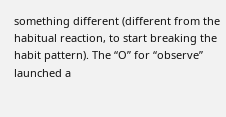something different (different from the habitual reaction, to start breaking the habit pattern). The “O” for “observe” launched a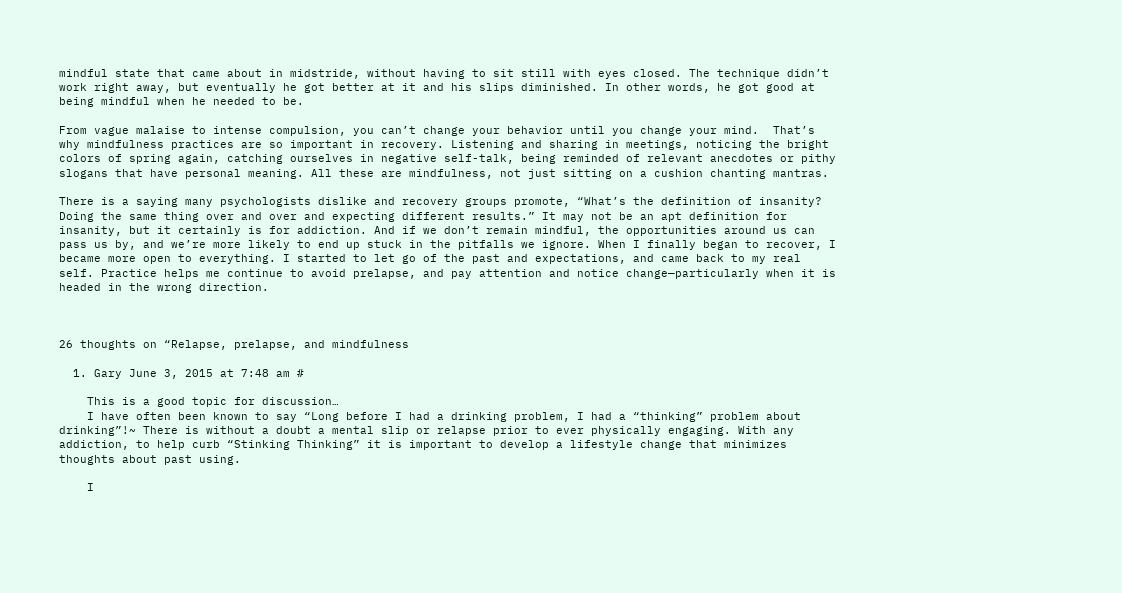mindful state that came about in midstride, without having to sit still with eyes closed. The technique didn’t work right away, but eventually he got better at it and his slips diminished. In other words, he got good at being mindful when he needed to be.

From vague malaise to intense compulsion, you can’t change your behavior until you change your mind.  That’s why mindfulness practices are so important in recovery. Listening and sharing in meetings, noticing the bright colors of spring again, catching ourselves in negative self-talk, being reminded of relevant anecdotes or pithy slogans that have personal meaning. All these are mindfulness, not just sitting on a cushion chanting mantras.

There is a saying many psychologists dislike and recovery groups promote, “What’s the definition of insanity? Doing the same thing over and over and expecting different results.” It may not be an apt definition for insanity, but it certainly is for addiction. And if we don’t remain mindful, the opportunities around us can pass us by, and we’re more likely to end up stuck in the pitfalls we ignore. When I finally began to recover, I became more open to everything. I started to let go of the past and expectations, and came back to my real self. Practice helps me continue to avoid prelapse, and pay attention and notice change—particularly when it is headed in the wrong direction.



26 thoughts on “Relapse, prelapse, and mindfulness

  1. Gary June 3, 2015 at 7:48 am #

    This is a good topic for discussion…
    I have often been known to say “Long before I had a drinking problem, I had a “thinking” problem about drinking”!~ There is without a doubt a mental slip or relapse prior to ever physically engaging. With any addiction, to help curb “Stinking Thinking” it is important to develop a lifestyle change that minimizes thoughts about past using.

    I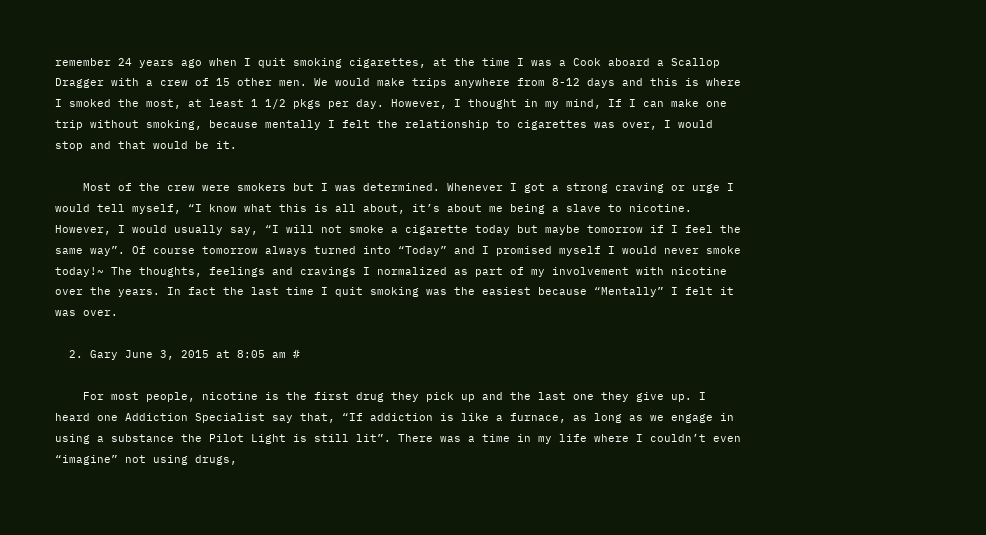remember 24 years ago when I quit smoking cigarettes, at the time I was a Cook aboard a Scallop Dragger with a crew of 15 other men. We would make trips anywhere from 8-12 days and this is where I smoked the most, at least 1 1/2 pkgs per day. However, I thought in my mind, If I can make one trip without smoking, because mentally I felt the relationship to cigarettes was over, I would stop and that would be it.

    Most of the crew were smokers but I was determined. Whenever I got a strong craving or urge I would tell myself, “I know what this is all about, it’s about me being a slave to nicotine. However, I would usually say, “I will not smoke a cigarette today but maybe tomorrow if I feel the same way”. Of course tomorrow always turned into “Today” and I promised myself I would never smoke today!~ The thoughts, feelings and cravings I normalized as part of my involvement with nicotine over the years. In fact the last time I quit smoking was the easiest because “Mentally” I felt it was over.

  2. Gary June 3, 2015 at 8:05 am #

    For most people, nicotine is the first drug they pick up and the last one they give up. I heard one Addiction Specialist say that, “If addiction is like a furnace, as long as we engage in using a substance the Pilot Light is still lit”. There was a time in my life where I couldn’t even “imagine” not using drugs,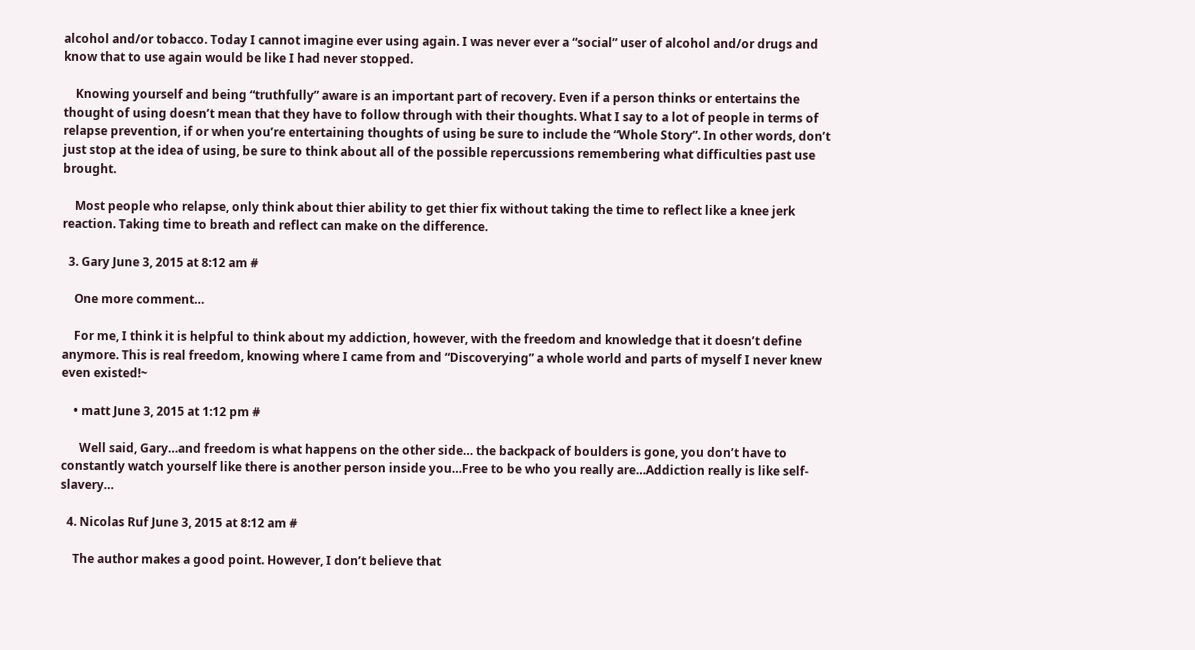alcohol and/or tobacco. Today I cannot imagine ever using again. I was never ever a “social” user of alcohol and/or drugs and know that to use again would be like I had never stopped.

    Knowing yourself and being “truthfully” aware is an important part of recovery. Even if a person thinks or entertains the thought of using doesn’t mean that they have to follow through with their thoughts. What I say to a lot of people in terms of relapse prevention, if or when you’re entertaining thoughts of using be sure to include the “Whole Story”. In other words, don’t just stop at the idea of using, be sure to think about all of the possible repercussions remembering what difficulties past use brought.

    Most people who relapse, only think about thier ability to get thier fix without taking the time to reflect like a knee jerk reaction. Taking time to breath and reflect can make on the difference.

  3. Gary June 3, 2015 at 8:12 am #

    One more comment…

    For me, I think it is helpful to think about my addiction, however, with the freedom and knowledge that it doesn’t define anymore. This is real freedom, knowing where I came from and “Discoverying” a whole world and parts of myself I never knew even existed!~

    • matt June 3, 2015 at 1:12 pm #

      Well said, Gary…and freedom is what happens on the other side… the backpack of boulders is gone, you don’t have to constantly watch yourself like there is another person inside you…Free to be who you really are…Addiction really is like self-slavery…

  4. Nicolas Ruf June 3, 2015 at 8:12 am #

    The author makes a good point. However, I don’t believe that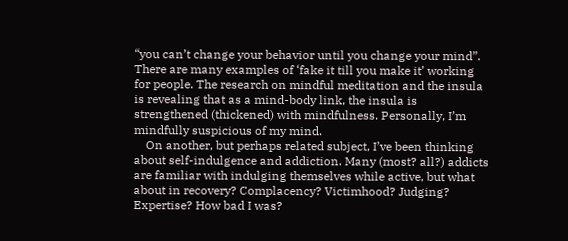“you can’t change your behavior until you change your mind”. There are many examples of ‘fake it till you make it’ working for people. The research on mindful meditation and the insula is revealing that as a mind-body link, the insula is strengthened (thickened) with mindfulness. Personally, I’m mindfully suspicious of my mind.
    On another, but perhaps related subject, I’ve been thinking about self-indulgence and addiction. Many (most? all?) addicts are familiar with indulging themselves while active, but what about in recovery? Complacency? Victimhood? Judging? Expertise? How bad I was?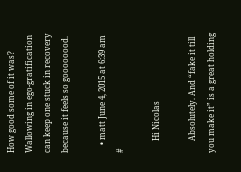How good some of it was? Wallowing in ego-gratification can keep one stuck in recovery because it feels so goooooood.

    • matt June 4, 2015 at 6:39 am #

      Hi Nicolas

      Absolutely. And “fake it till you make it” is a great holding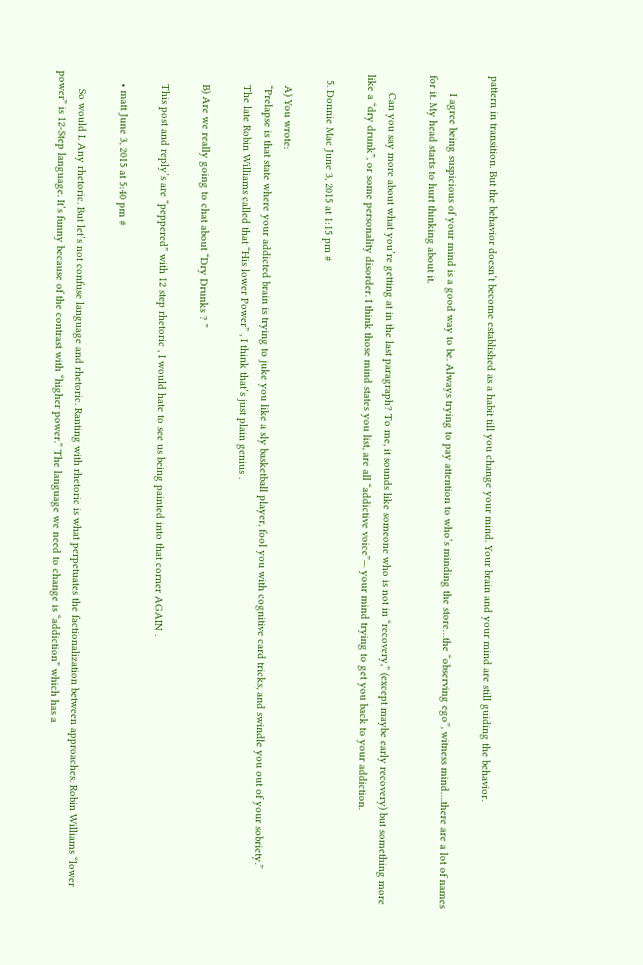pattern in transition. But the behavior doesn’t become established as a habit till you change your mind. Your brain and your mind are still guiding the behavior.

      I agree being suspicious of your mind is a good way to be. Always trying to pay attention to who’s minding the store…the “observing ego”, witness mind….there are a lot of names for it. My head starts to hurt thinking about it.

      Can you say more about what you’re getting at in the last paragraph? To me, it sounds like someone who is not in “recovery,” (except maybe early recovery) but something more like a “dry drunk”, or some personality disorder. I think those mind states you list, are all “addictive voice”— your mind trying to get you back to your addiction.

  5. Donnie Mac June 3, 2015 at 1:15 pm #

    A) You wrote:
    “Prelapse is that state where your addicted brain is trying to juke you like a sly basketball player, fool you with cognitive card tricks, and swindle you out of your sobriety.”
    The late Robin Williams called that “His lower Power” , I think that’s just plain genius .

    B) Are we really going to chat about “Dry Drunks ? ”

    This post and reply’s are “peppered” with 12 step rhetoric , I would hate to see us being painted into that corner AGAIN .

    • matt June 3, 2015 at 5:40 pm #

      So would I. Any rhetoric. But let’s not confuse language and rhetoric. Ranting with rhetoric is what perpetuates the factionalization between approaches. Robin Williams “lower power” is 12-Step language. It’s funny because of the contrast with “higher power.” The language we need to change is “addiction” which has a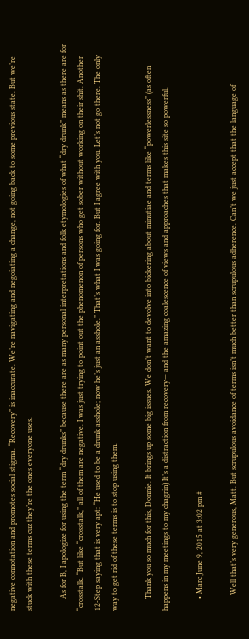negative connotation and promotes social stigma. “Recovery” is inaccurate. We’re navigating and negoiating a change, not going back to some previous state. But we’re stuck with these terms cuz they’re the ones everyone uses.

      As for B, I apologize for using the term “dry drunks” because there are as many personal interpretations and folk etymologies of what “dry drunk” means as there are for “crosstalk. “But like “crosstalk,” all of them are negative. I was just trying to point out the phenomenon of persons who get sober without working on their shit. Another 12-Step saying that is very apt: “He used to be a drunk asshole; now he’s just an asshole.” That’s what I was going for. But I agree with you. Let’s not go there. The only way to get rid of these terms is to stop using them.

      Thank you so much for this, Donnie. It brings up some big issues. We don’t want to devolve into bickering about minutiae and terms like “powerlessness” (as often happens in my meetings to my chagrin) It’s a distraction from recovery— and the amazing coalescence of views and approaches that makes this site so powerful.

      • Marc June 9, 2015 at 3:02 pm #

        Well that’s very generous, Matt. But scrupulous avoidance of terms isn’t much better than scrupulous adherence. Can’t we just accept that the language of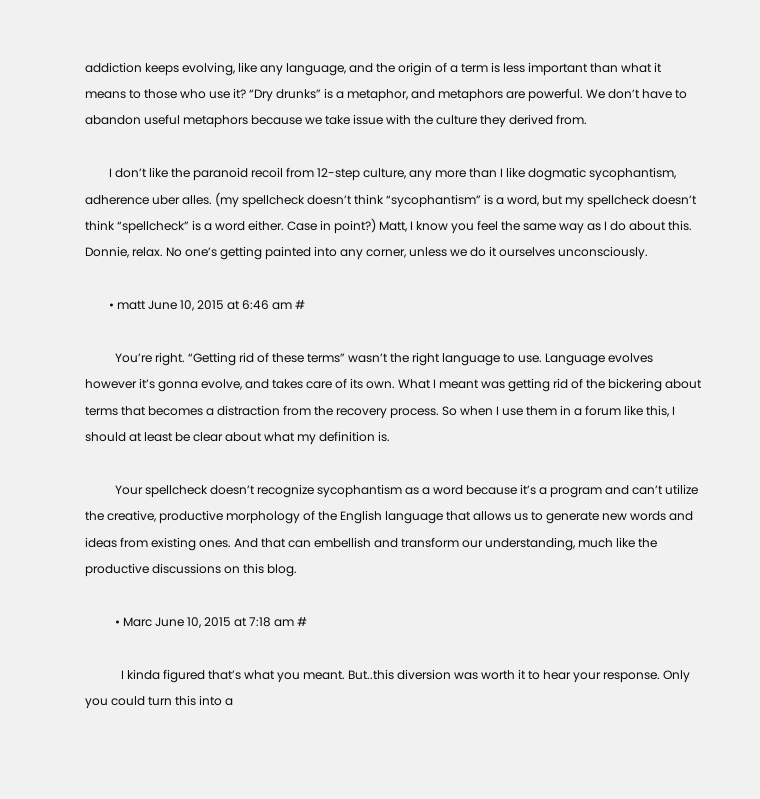addiction keeps evolving, like any language, and the origin of a term is less important than what it means to those who use it? “Dry drunks” is a metaphor, and metaphors are powerful. We don’t have to abandon useful metaphors because we take issue with the culture they derived from.

        I don’t like the paranoid recoil from 12-step culture, any more than I like dogmatic sycophantism, adherence uber alles. (my spellcheck doesn’t think “sycophantism” is a word, but my spellcheck doesn’t think “spellcheck” is a word either. Case in point?) Matt, I know you feel the same way as I do about this. Donnie, relax. No one’s getting painted into any corner, unless we do it ourselves unconsciously.

        • matt June 10, 2015 at 6:46 am #

          You’re right. “Getting rid of these terms” wasn’t the right language to use. Language evolves however it’s gonna evolve, and takes care of its own. What I meant was getting rid of the bickering about terms that becomes a distraction from the recovery process. So when I use them in a forum like this, I should at least be clear about what my definition is.

          Your spellcheck doesn’t recognize sycophantism as a word because it’s a program and can’t utilize the creative, productive morphology of the English language that allows us to generate new words and ideas from existing ones. And that can embellish and transform our understanding, much like the productive discussions on this blog.

          • Marc June 10, 2015 at 7:18 am #

            I kinda figured that’s what you meant. But..this diversion was worth it to hear your response. Only you could turn this into a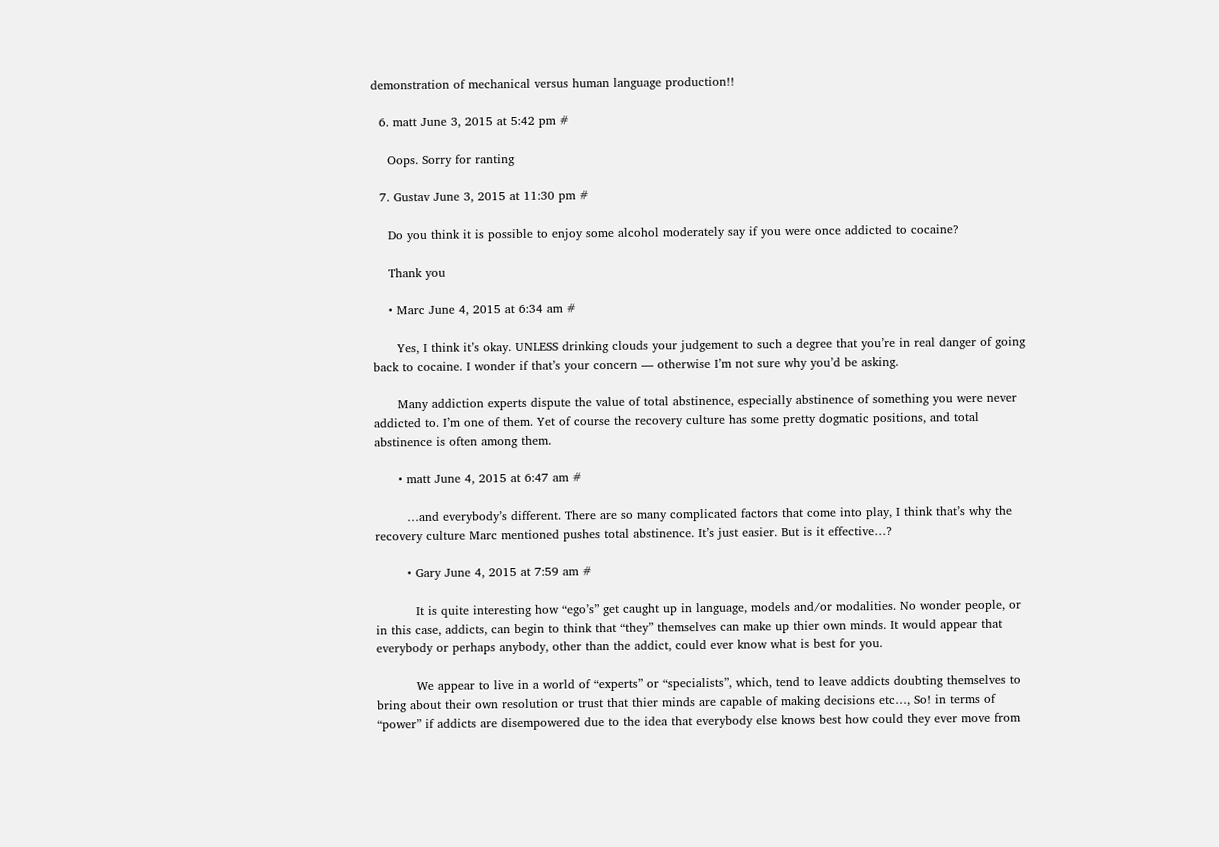demonstration of mechanical versus human language production!!

  6. matt June 3, 2015 at 5:42 pm #

    Oops. Sorry for ranting

  7. Gustav June 3, 2015 at 11:30 pm #

    Do you think it is possible to enjoy some alcohol moderately say if you were once addicted to cocaine?

    Thank you

    • Marc June 4, 2015 at 6:34 am #

      Yes, I think it’s okay. UNLESS drinking clouds your judgement to such a degree that you’re in real danger of going back to cocaine. I wonder if that’s your concern — otherwise I’m not sure why you’d be asking.

      Many addiction experts dispute the value of total abstinence, especially abstinence of something you were never addicted to. I’m one of them. Yet of course the recovery culture has some pretty dogmatic positions, and total abstinence is often among them.

      • matt June 4, 2015 at 6:47 am #

        …and everybody’s different. There are so many complicated factors that come into play, I think that’s why the recovery culture Marc mentioned pushes total abstinence. It’s just easier. But is it effective…?

        • Gary June 4, 2015 at 7:59 am #

          It is quite interesting how “ego’s” get caught up in language, models and/or modalities. No wonder people, or in this case, addicts, can begin to think that “they” themselves can make up thier own minds. It would appear that everybody or perhaps anybody, other than the addict, could ever know what is best for you.

          We appear to live in a world of “experts” or “specialists”, which, tend to leave addicts doubting themselves to bring about their own resolution or trust that thier minds are capable of making decisions etc…, So! in terms of “power” if addicts are disempowered due to the idea that everybody else knows best how could they ever move from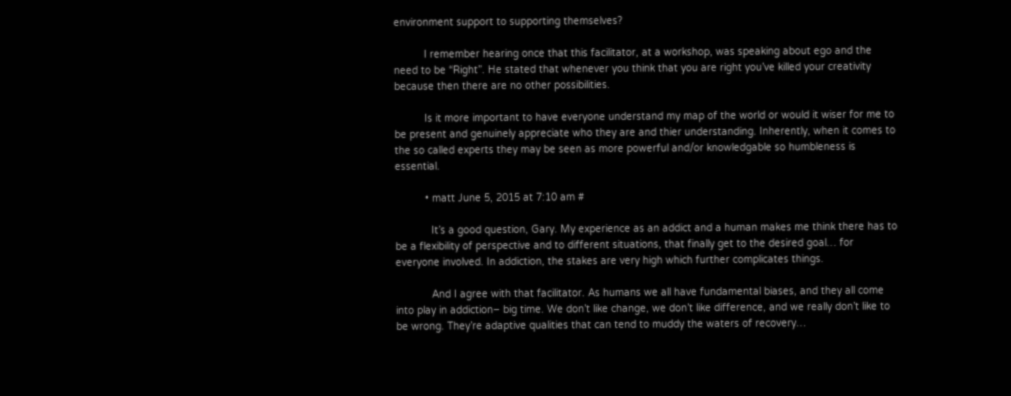environment support to supporting themselves?

          I remember hearing once that this facilitator, at a workshop, was speaking about ego and the need to be “Right”. He stated that whenever you think that you are right you’ve killed your creativity because then there are no other possibilities.

          Is it more important to have everyone understand my map of the world or would it wiser for me to be present and genuinely appreciate who they are and thier understanding. Inherently, when it comes to the so called experts they may be seen as more powerful and/or knowledgable so humbleness is essential.

          • matt June 5, 2015 at 7:10 am #

            It’s a good question, Gary. My experience as an addict and a human makes me think there has to be a flexibility of perspective and to different situations, that finally get to the desired goal… for everyone involved. In addiction, the stakes are very high which further complicates things.

            And I agree with that facilitator. As humans we all have fundamental biases, and they all come into play in addiction– big time. We don’t like change, we don’t like difference, and we really don’t like to be wrong. They’re adaptive qualities that can tend to muddy the waters of recovery…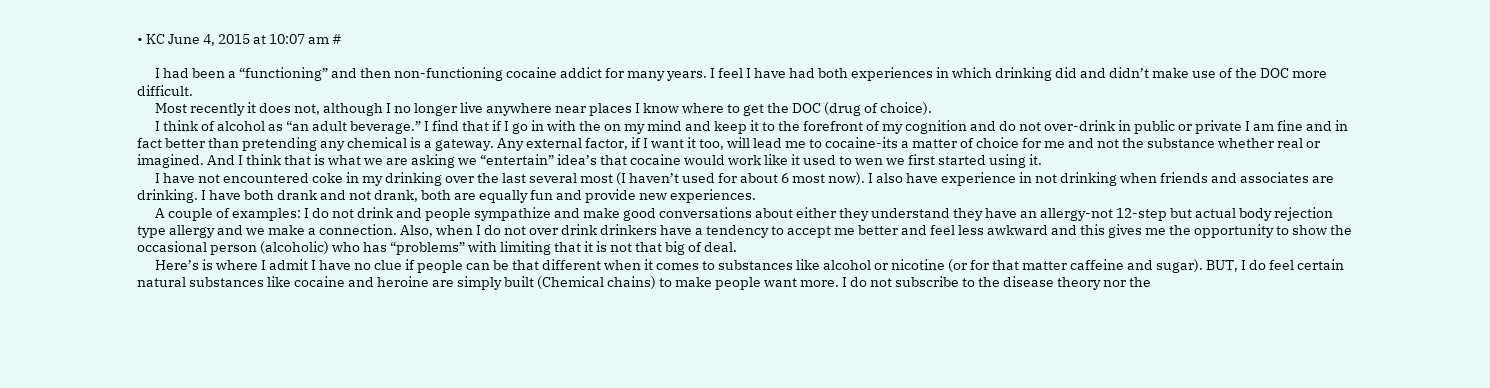• KC June 4, 2015 at 10:07 am #

      I had been a “functioning” and then non-functioning cocaine addict for many years. I feel I have had both experiences in which drinking did and didn’t make use of the DOC more difficult.
      Most recently it does not, although I no longer live anywhere near places I know where to get the DOC (drug of choice).
      I think of alcohol as “an adult beverage.” I find that if I go in with the on my mind and keep it to the forefront of my cognition and do not over-drink in public or private I am fine and in fact better than pretending any chemical is a gateway. Any external factor, if I want it too, will lead me to cocaine-its a matter of choice for me and not the substance whether real or imagined. And I think that is what we are asking we “entertain” idea’s that cocaine would work like it used to wen we first started using it.
      I have not encountered coke in my drinking over the last several most (I haven’t used for about 6 most now). I also have experience in not drinking when friends and associates are drinking. I have both drank and not drank, both are equally fun and provide new experiences.
      A couple of examples: I do not drink and people sympathize and make good conversations about either they understand they have an allergy-not 12-step but actual body rejection type allergy and we make a connection. Also, when I do not over drink drinkers have a tendency to accept me better and feel less awkward and this gives me the opportunity to show the occasional person (alcoholic) who has “problems” with limiting that it is not that big of deal.
      Here’s is where I admit I have no clue if people can be that different when it comes to substances like alcohol or nicotine (or for that matter caffeine and sugar). BUT, I do feel certain natural substances like cocaine and heroine are simply built (Chemical chains) to make people want more. I do not subscribe to the disease theory nor the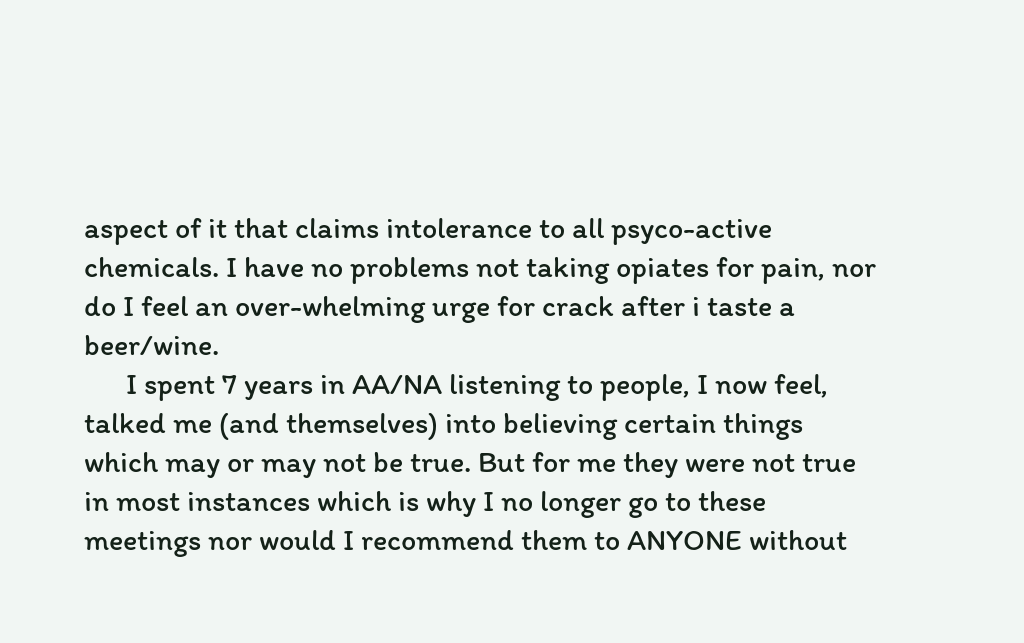aspect of it that claims intolerance to all psyco-active chemicals. I have no problems not taking opiates for pain, nor do I feel an over-whelming urge for crack after i taste a beer/wine.
      I spent 7 years in AA/NA listening to people, I now feel, talked me (and themselves) into believing certain things which may or may not be true. But for me they were not true in most instances which is why I no longer go to these meetings nor would I recommend them to ANYONE without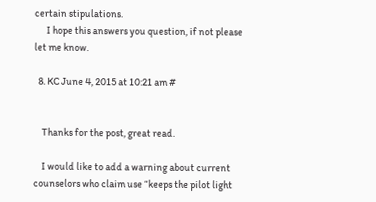certain stipulations.
      I hope this answers you question, if not please let me know.

  8. KC June 4, 2015 at 10:21 am #


    Thanks for the post, great read.

    I would like to add a warning about current counselors who claim use “keeps the pilot light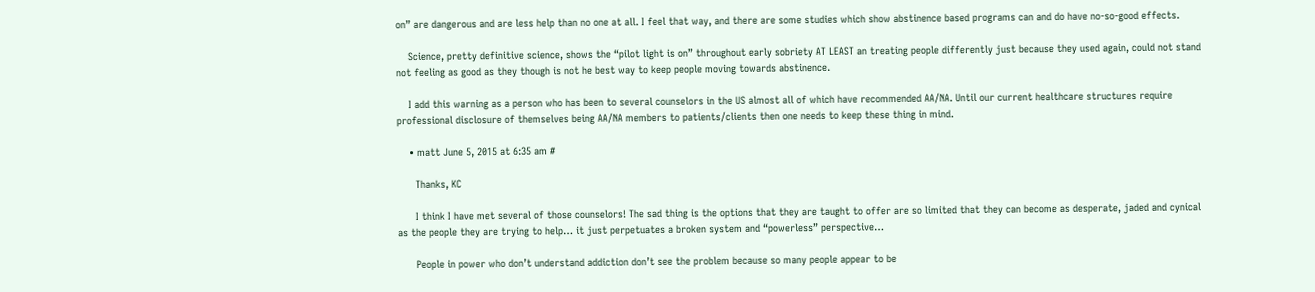on” are dangerous and are less help than no one at all. I feel that way, and there are some studies which show abstinence based programs can and do have no-so-good effects.

    Science, pretty definitive science, shows the “pilot light is on” throughout early sobriety AT LEAST an treating people differently just because they used again, could not stand not feeling as good as they though is not he best way to keep people moving towards abstinence.

    I add this warning as a person who has been to several counselors in the US almost all of which have recommended AA/NA. Until our current healthcare structures require professional disclosure of themselves being AA/NA members to patients/clients then one needs to keep these thing in mind.

    • matt June 5, 2015 at 6:35 am #

      Thanks, KC

      I think I have met several of those counselors! The sad thing is the options that they are taught to offer are so limited that they can become as desperate, jaded and cynical as the people they are trying to help… it just perpetuates a broken system and “powerless” perspective…

      People in power who don’t understand addiction don’t see the problem because so many people appear to be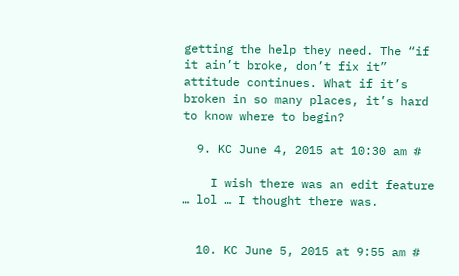getting the help they need. The “if it ain’t broke, don’t fix it” attitude continues. What if it’s broken in so many places, it’s hard to know where to begin?

  9. KC June 4, 2015 at 10:30 am #

    I wish there was an edit feature … lol … I thought there was.


  10. KC June 5, 2015 at 9:55 am #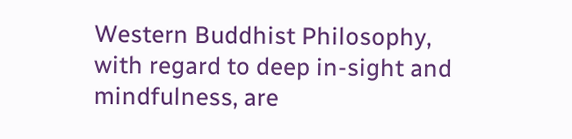Western Buddhist Philosophy, with regard to deep in-sight and mindfulness, are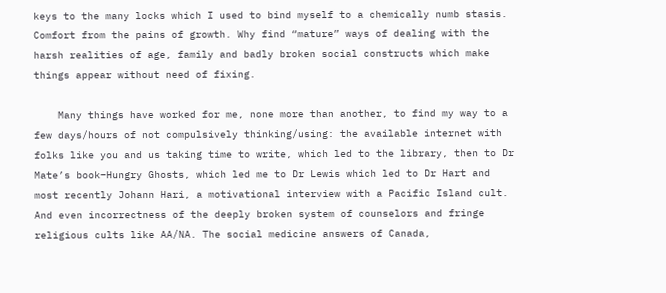keys to the many locks which I used to bind myself to a chemically numb stasis. Comfort from the pains of growth. Why find “mature” ways of dealing with the harsh realities of age, family and badly broken social constructs which make things appear without need of fixing.

    Many things have worked for me, none more than another, to find my way to a few days/hours of not compulsively thinking/using: the available internet with folks like you and us taking time to write, which led to the library, then to Dr Mate’s book–Hungry Ghosts, which led me to Dr Lewis which led to Dr Hart and most recently Johann Hari, a motivational interview with a Pacific Island cult. And even incorrectness of the deeply broken system of counselors and fringe religious cults like AA/NA. The social medicine answers of Canada,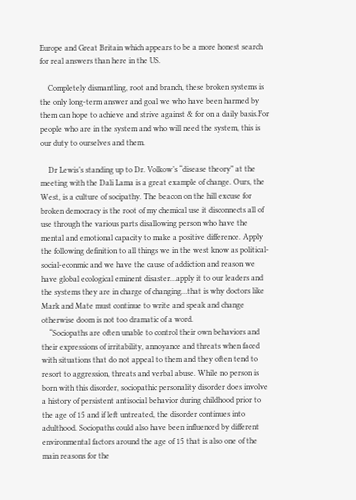Europe and Great Britain which appears to be a more honest search for real answers than here in the US.

    Completely dismantling, root and branch, these broken systems is the only long-term answer and goal we who have been harmed by them can hope to achieve and strive against & for on a daily basis.For people who are in the system and who will need the system, this is our duty to ourselves and them.

    Dr Lewis’s standing up to Dr. Volkow’s “disease theory” at the meeting with the Dali Lama is a great example of change. Ours, the West, is a culture of socipathy. The beacon on the hill excuse for broken democracy is the root of my chemical use it disconnects all of use through the various parts disallowing person who have the mental and emotional capacity to make a positive difference. Apply the following definition to all things we in the west know as political-social-econmic and we have the cause of addiction and reason we have global ecological eminent disaster…apply it to our leaders and the systems they are in charge of changing…that is why doctors like Mark and Mate must continue to write and speak and change otherwise doom is not too dramatic of a word.
    “Sociopaths are often unable to control their own behaviors and their expressions of irritability, annoyance and threats when faced with situations that do not appeal to them and they often tend to resort to aggression, threats and verbal abuse. While no person is born with this disorder, sociopathic personality disorder does involve a history of persistent antisocial behavior during childhood prior to the age of 15 and if left untreated, the disorder continues into adulthood. Sociopaths could also have been influenced by different environmental factors around the age of 15 that is also one of the main reasons for the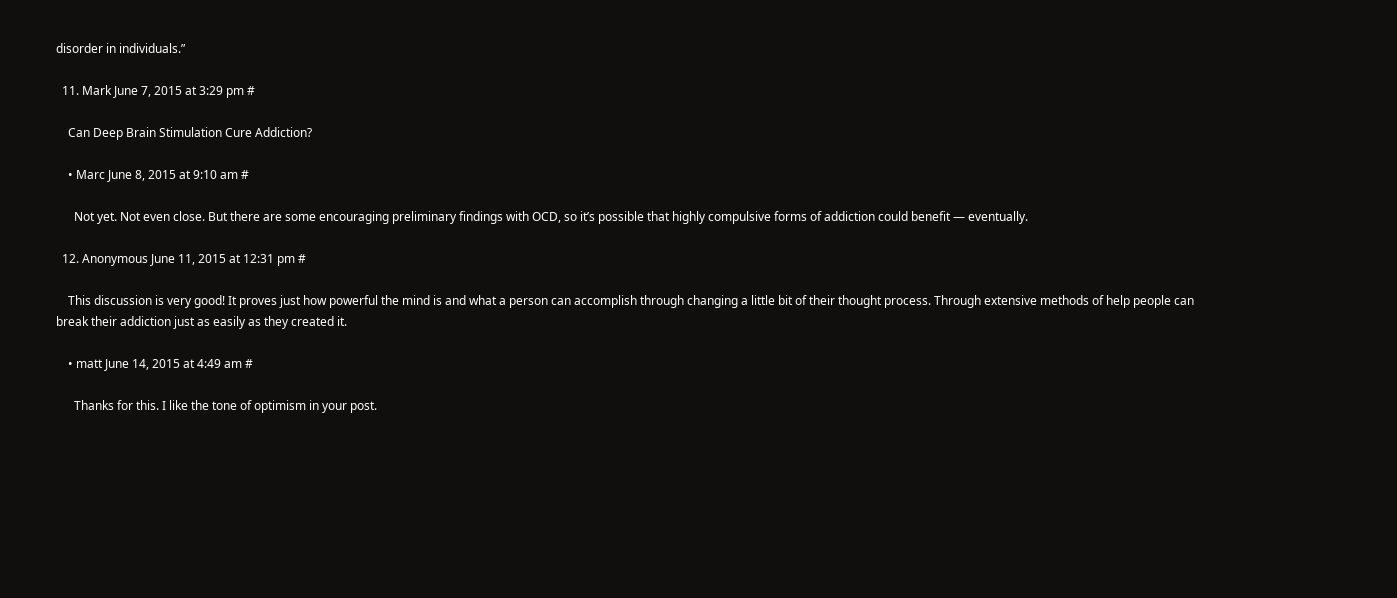disorder in individuals.”

  11. Mark June 7, 2015 at 3:29 pm #

    Can Deep Brain Stimulation Cure Addiction?

    • Marc June 8, 2015 at 9:10 am #

      Not yet. Not even close. But there are some encouraging preliminary findings with OCD, so it’s possible that highly compulsive forms of addiction could benefit — eventually.

  12. Anonymous June 11, 2015 at 12:31 pm #

    This discussion is very good! It proves just how powerful the mind is and what a person can accomplish through changing a little bit of their thought process. Through extensive methods of help people can break their addiction just as easily as they created it.

    • matt June 14, 2015 at 4:49 am #

      Thanks for this. I like the tone of optimism in your post.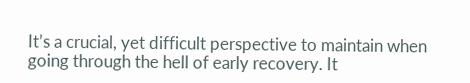It’s a crucial, yet difficult perspective to maintain when going through the hell of early recovery. It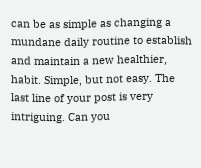can be as simple as changing a mundane daily routine to establish and maintain a new healthier, habit. Simple, but not easy. The last line of your post is very intriguing. Can you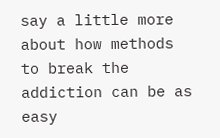say a little more about how methods to break the addiction can be as easy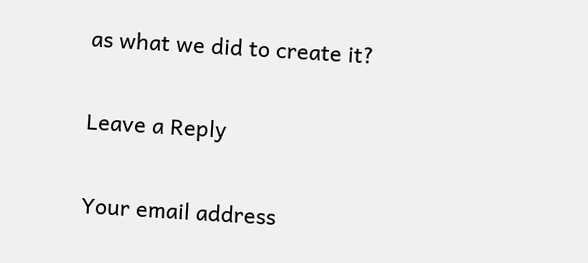as what we did to create it?

Leave a Reply

Your email address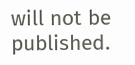will not be published.